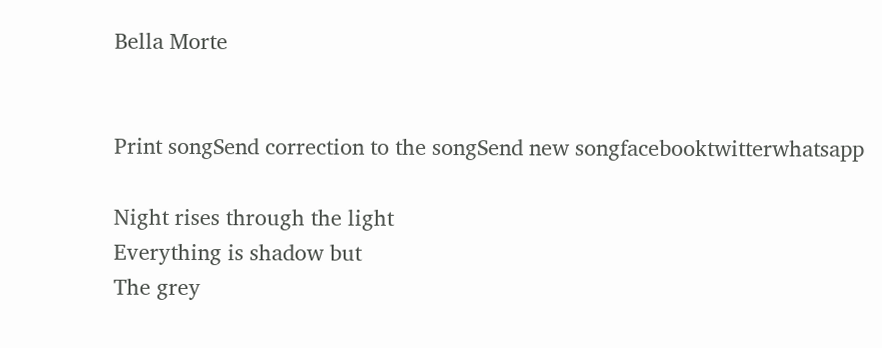Bella Morte


Print songSend correction to the songSend new songfacebooktwitterwhatsapp

Night rises through the light
Everything is shadow but
The grey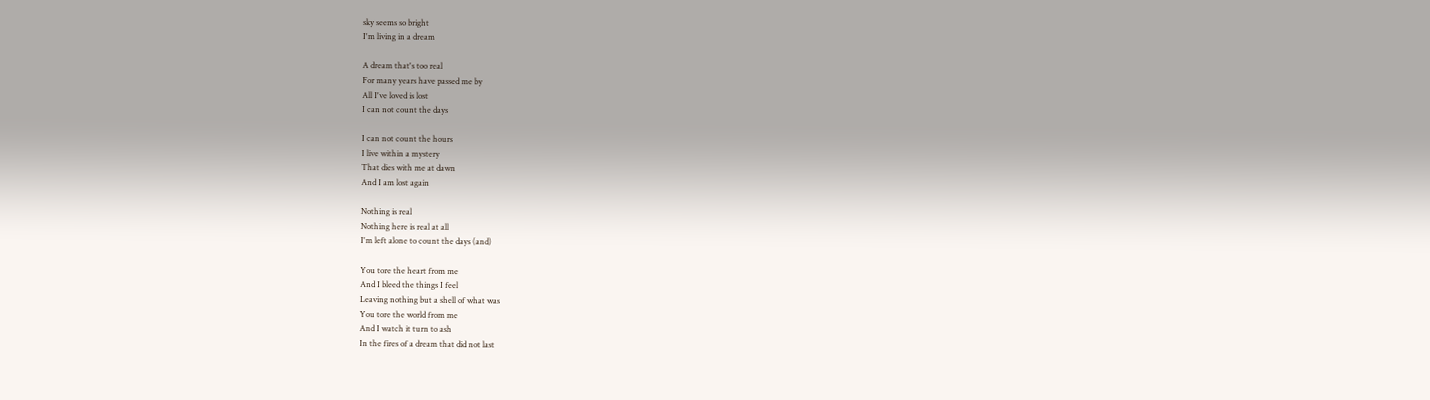sky seems so bright
I'm living in a dream

A dream that's too real
For many years have passed me by
All I've loved is lost
I can not count the days

I can not count the hours
I live within a mystery
That dies with me at dawn
And I am lost again

Nothing is real
Nothing here is real at all
I'm left alone to count the days (and)

You tore the heart from me
And I bleed the things I feel
Leaving nothing but a shell of what was
You tore the world from me
And I watch it turn to ash
In the fires of a dream that did not last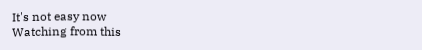It's not easy now
Watching from this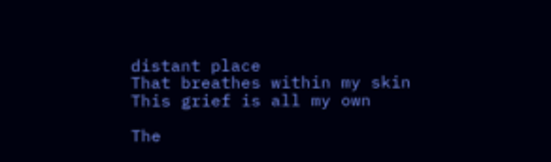distant place
That breathes within my skin
This grief is all my own

The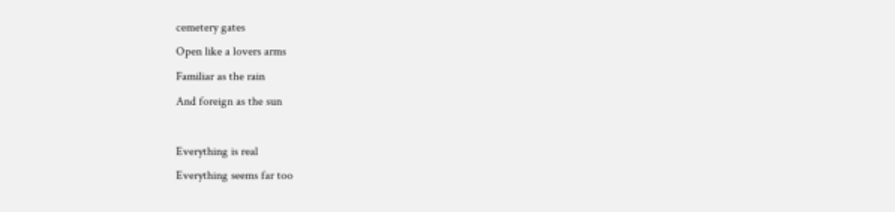cemetery gates
Open like a lovers arms
Familiar as the rain
And foreign as the sun

Everything is real
Everything seems far too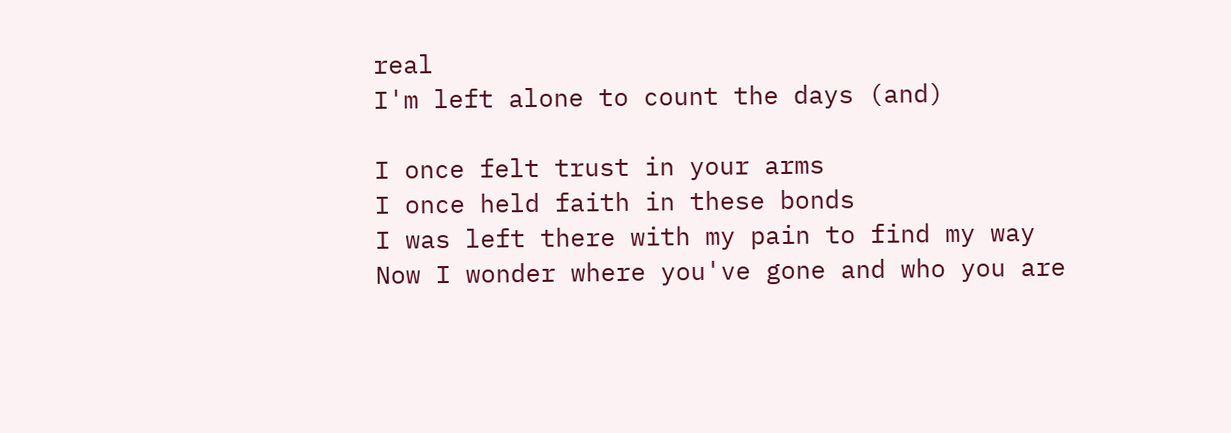real
I'm left alone to count the days (and)

I once felt trust in your arms
I once held faith in these bonds
I was left there with my pain to find my way
Now I wonder where you've gone and who you are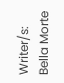Writer/s: Bella Morte